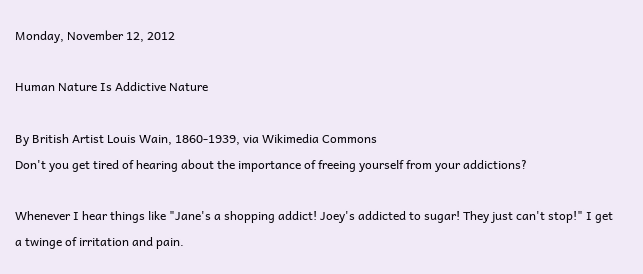Monday, November 12, 2012

Human Nature Is Addictive Nature

By British Artist Louis Wain, 1860-1939, via Wikimedia Commons
Don't you get tired of hearing about the importance of freeing yourself from your addictions?

Whenever I hear things like "Jane's a shopping addict! Joey's addicted to sugar! They just can't stop!" I get a twinge of irritation and pain.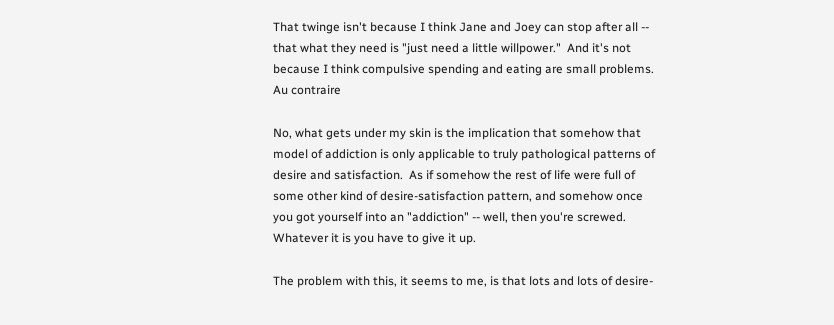That twinge isn't because I think Jane and Joey can stop after all -- that what they need is "just need a little willpower."  And it's not because I think compulsive spending and eating are small problems.  Au contraire

No, what gets under my skin is the implication that somehow that model of addiction is only applicable to truly pathological patterns of desire and satisfaction.  As if somehow the rest of life were full of some other kind of desire-satisfaction pattern, and somehow once you got yourself into an "addiction" -- well, then you're screwed.  Whatever it is you have to give it up.

The problem with this, it seems to me, is that lots and lots of desire-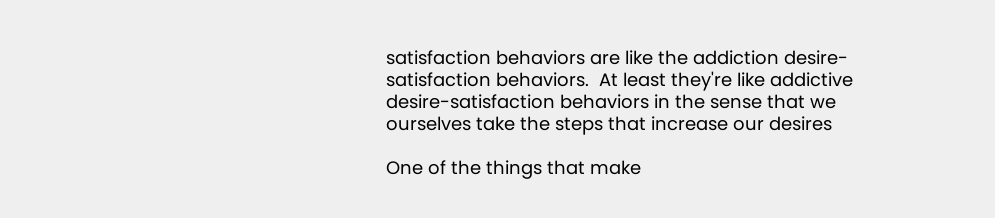satisfaction behaviors are like the addiction desire-satisfaction behaviors.  At least they're like addictive desire-satisfaction behaviors in the sense that we ourselves take the steps that increase our desires

One of the things that make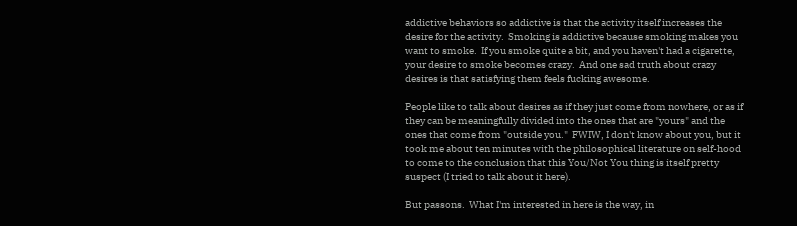addictive behaviors so addictive is that the activity itself increases the desire for the activity.  Smoking is addictive because smoking makes you want to smoke.  If you smoke quite a bit, and you haven't had a cigarette, your desire to smoke becomes crazy.  And one sad truth about crazy desires is that satisfying them feels fucking awesome.

People like to talk about desires as if they just come from nowhere, or as if they can be meaningfully divided into the ones that are "yours" and the ones that come from "outside you."  FWIW, I don't know about you, but it took me about ten minutes with the philosophical literature on self-hood to come to the conclusion that this You/Not You thing is itself pretty suspect (I tried to talk about it here).

But passons.  What I'm interested in here is the way, in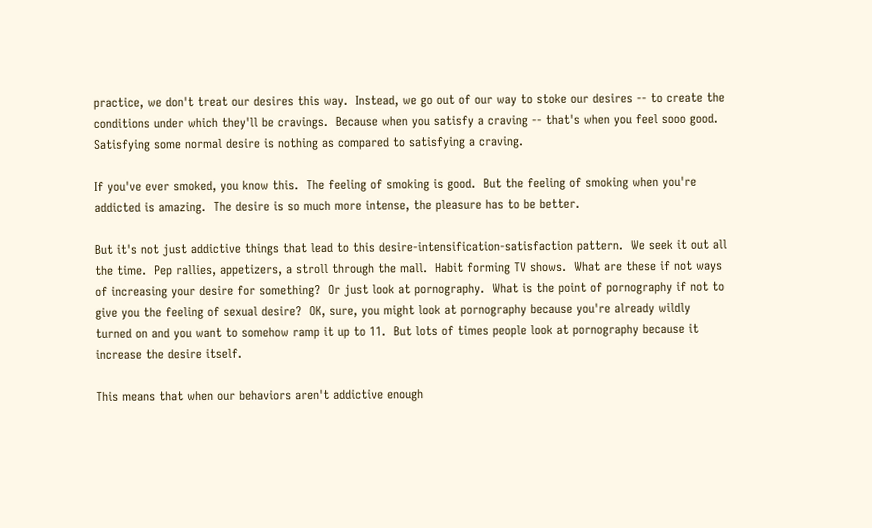practice, we don't treat our desires this way.  Instead, we go out of our way to stoke our desires -- to create the conditions under which they'll be cravings.  Because when you satisfy a craving -- that's when you feel sooo good.   Satisfying some normal desire is nothing as compared to satisfying a craving.

If you've ever smoked, you know this.  The feeling of smoking is good.  But the feeling of smoking when you're addicted is amazing.  The desire is so much more intense, the pleasure has to be better.

But it's not just addictive things that lead to this desire-intensification-satisfaction pattern.  We seek it out all the time.  Pep rallies, appetizers, a stroll through the mall.  Habit forming TV shows.  What are these if not ways of increasing your desire for something?  Or just look at pornography.  What is the point of pornography if not to give you the feeling of sexual desire?  OK, sure, you might look at pornography because you're already wildly turned on and you want to somehow ramp it up to 11.  But lots of times people look at pornography because it increase the desire itself.

This means that when our behaviors aren't addictive enough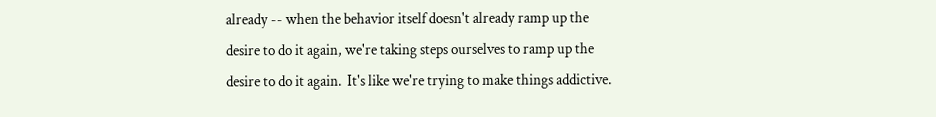already -- when the behavior itself doesn't already ramp up the desire to do it again, we're taking steps ourselves to ramp up the desire to do it again.  It's like we're trying to make things addictive.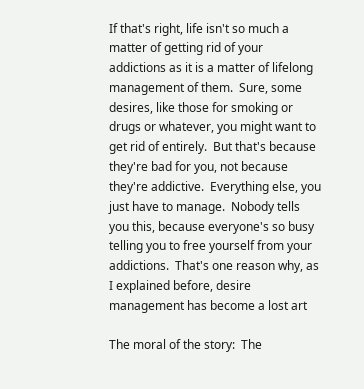If that's right, life isn't so much a matter of getting rid of your addictions as it is a matter of lifelong management of them.  Sure, some desires, like those for smoking or drugs or whatever, you might want to get rid of entirely.  But that's because they're bad for you, not because they're addictive.  Everything else, you just have to manage.  Nobody tells you this, because everyone's so busy telling you to free yourself from your addictions.  That's one reason why, as I explained before, desire management has become a lost art

The moral of the story:  The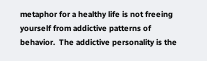metaphor for a healthy life is not freeing yourself from addictive patterns of behavior.  The addictive personality is the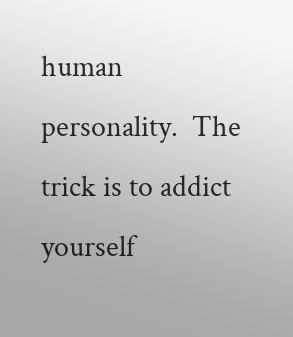human personality.  The trick is to addict yourself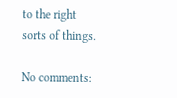to the right sorts of things.

No comments: